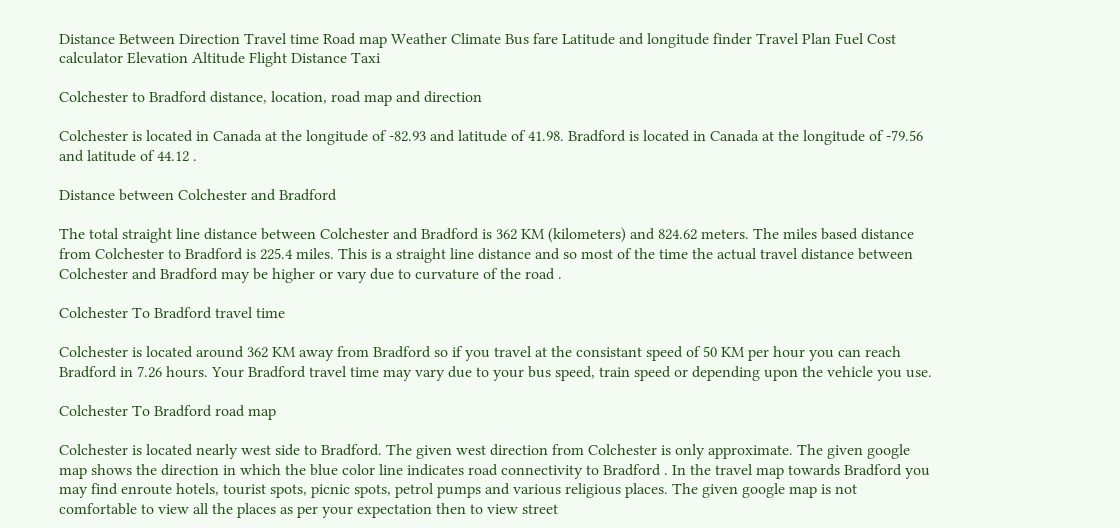Distance Between Direction Travel time Road map Weather Climate Bus fare Latitude and longitude finder Travel Plan Fuel Cost calculator Elevation Altitude Flight Distance Taxi

Colchester to Bradford distance, location, road map and direction

Colchester is located in Canada at the longitude of -82.93 and latitude of 41.98. Bradford is located in Canada at the longitude of -79.56 and latitude of 44.12 .

Distance between Colchester and Bradford

The total straight line distance between Colchester and Bradford is 362 KM (kilometers) and 824.62 meters. The miles based distance from Colchester to Bradford is 225.4 miles. This is a straight line distance and so most of the time the actual travel distance between Colchester and Bradford may be higher or vary due to curvature of the road .

Colchester To Bradford travel time

Colchester is located around 362 KM away from Bradford so if you travel at the consistant speed of 50 KM per hour you can reach Bradford in 7.26 hours. Your Bradford travel time may vary due to your bus speed, train speed or depending upon the vehicle you use.

Colchester To Bradford road map

Colchester is located nearly west side to Bradford. The given west direction from Colchester is only approximate. The given google map shows the direction in which the blue color line indicates road connectivity to Bradford . In the travel map towards Bradford you may find enroute hotels, tourist spots, picnic spots, petrol pumps and various religious places. The given google map is not comfortable to view all the places as per your expectation then to view street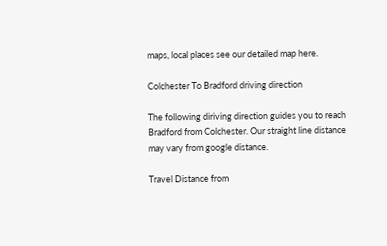maps, local places see our detailed map here.

Colchester To Bradford driving direction

The following diriving direction guides you to reach Bradford from Colchester. Our straight line distance may vary from google distance.

Travel Distance from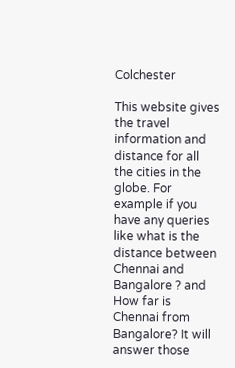Colchester

This website gives the travel information and distance for all the cities in the globe. For example if you have any queries like what is the distance between Chennai and Bangalore ? and How far is Chennai from Bangalore? It will answer those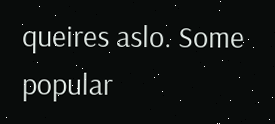queires aslo. Some popular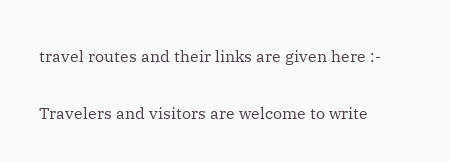travel routes and their links are given here :-

Travelers and visitors are welcome to write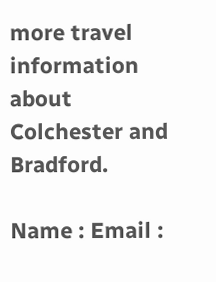more travel information about Colchester and Bradford.

Name : Email :